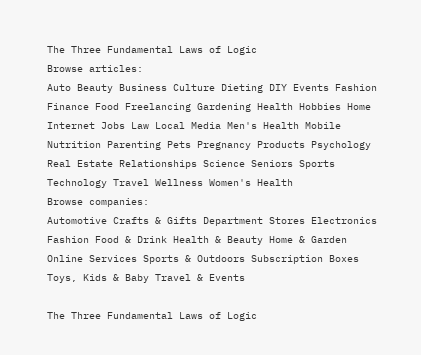The Three Fundamental Laws of Logic
Browse articles:
Auto Beauty Business Culture Dieting DIY Events Fashion Finance Food Freelancing Gardening Health Hobbies Home Internet Jobs Law Local Media Men's Health Mobile Nutrition Parenting Pets Pregnancy Products Psychology Real Estate Relationships Science Seniors Sports Technology Travel Wellness Women's Health
Browse companies:
Automotive Crafts & Gifts Department Stores Electronics Fashion Food & Drink Health & Beauty Home & Garden Online Services Sports & Outdoors Subscription Boxes Toys, Kids & Baby Travel & Events

The Three Fundamental Laws of Logic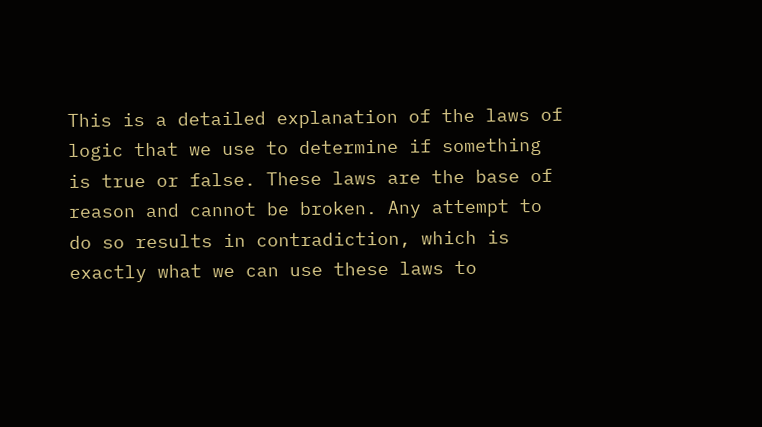This is a detailed explanation of the laws of logic that we use to determine if something is true or false. These laws are the base of reason and cannot be broken. Any attempt to do so results in contradiction, which is exactly what we can use these laws to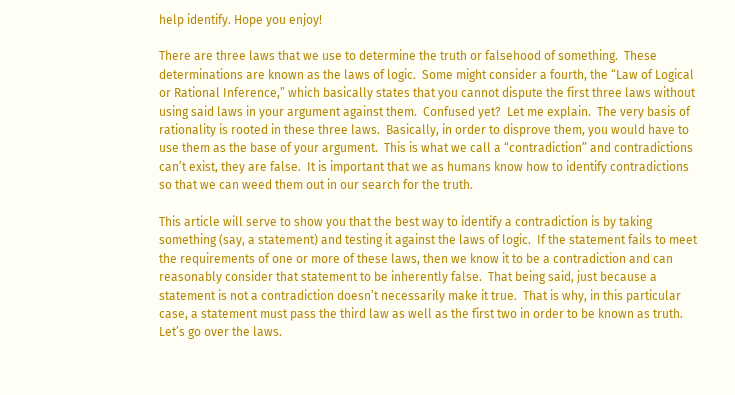help identify. Hope you enjoy!

There are three laws that we use to determine the truth or falsehood of something.  These determinations are known as the laws of logic.  Some might consider a fourth, the “Law of Logical or Rational Inference,” which basically states that you cannot dispute the first three laws without using said laws in your argument against them.  Confused yet?  Let me explain.  The very basis of rationality is rooted in these three laws.  Basically, in order to disprove them, you would have to use them as the base of your argument.  This is what we call a “contradiction” and contradictions can’t exist, they are false.  It is important that we as humans know how to identify contradictions so that we can weed them out in our search for the truth.

This article will serve to show you that the best way to identify a contradiction is by taking something (say, a statement) and testing it against the laws of logic.  If the statement fails to meet the requirements of one or more of these laws, then we know it to be a contradiction and can reasonably consider that statement to be inherently false.  That being said, just because a statement is not a contradiction doesn’t necessarily make it true.  That is why, in this particular case, a statement must pass the third law as well as the first two in order to be known as truth.  Let’s go over the laws.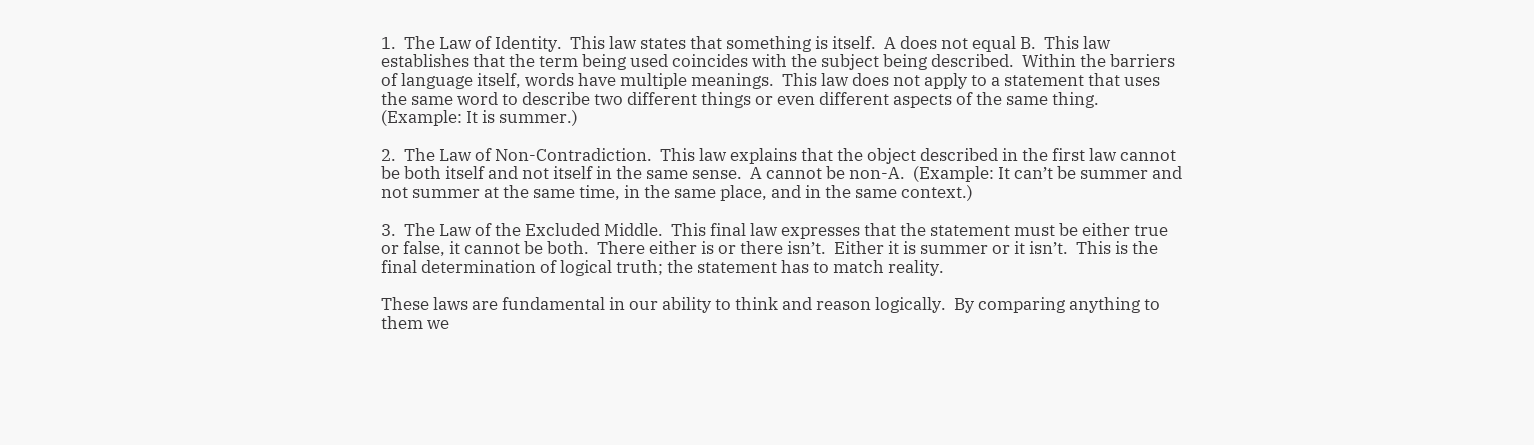1.  The Law of Identity.  This law states that something is itself.  A does not equal B.  This law establishes that the term being used coincides with the subject being described.  Within the barriers of language itself, words have multiple meanings.  This law does not apply to a statement that uses the same word to describe two different things or even different aspects of the same thing.  (Example: It is summer.)

2.  The Law of Non-Contradiction.  This law explains that the object described in the first law cannot be both itself and not itself in the same sense.  A cannot be non-A.  (Example: It can’t be summer and not summer at the same time, in the same place, and in the same context.)

3.  The Law of the Excluded Middle.  This final law expresses that the statement must be either true or false, it cannot be both.  There either is or there isn’t.  Either it is summer or it isn’t.  This is the final determination of logical truth; the statement has to match reality.

These laws are fundamental in our ability to think and reason logically.  By comparing anything to them we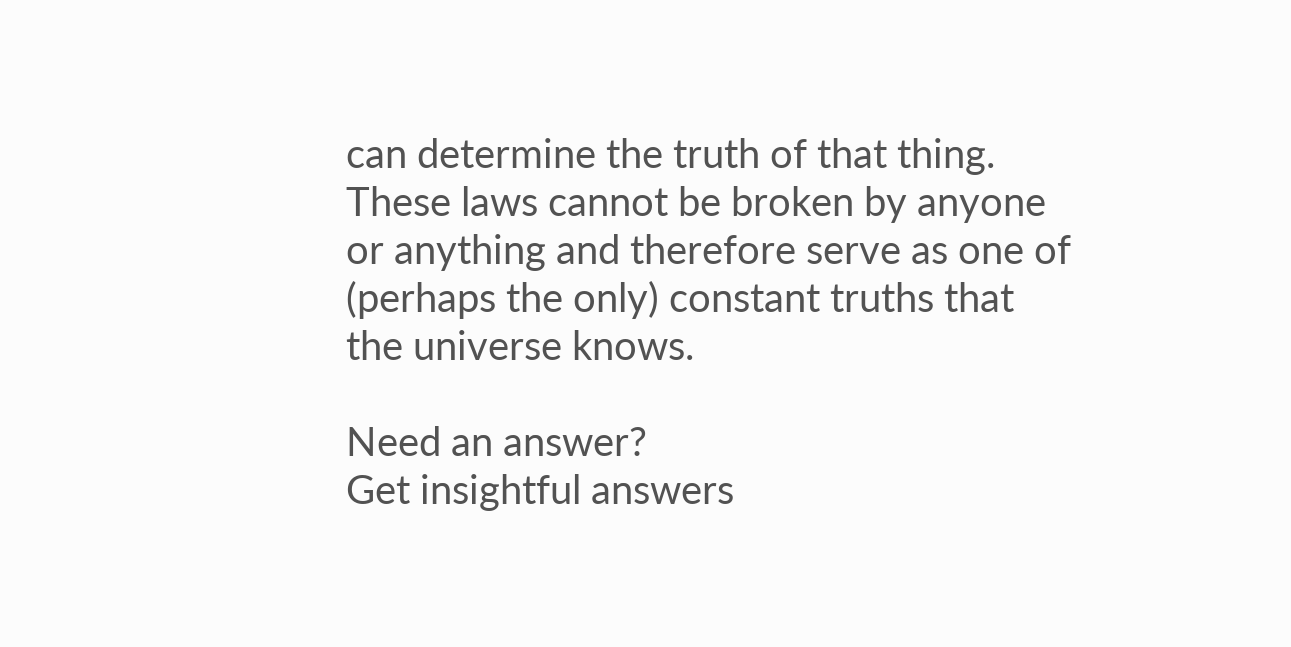can determine the truth of that thing.  These laws cannot be broken by anyone or anything and therefore serve as one of (perhaps the only) constant truths that the universe knows.

Need an answer?
Get insightful answers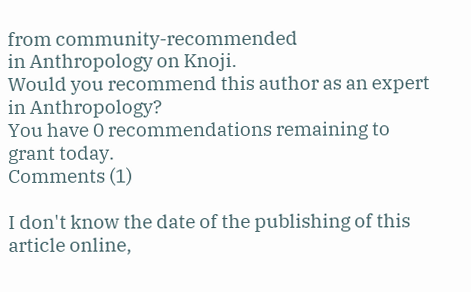from community-recommended
in Anthropology on Knoji.
Would you recommend this author as an expert in Anthropology?
You have 0 recommendations remaining to grant today.
Comments (1)

I don't know the date of the publishing of this article online,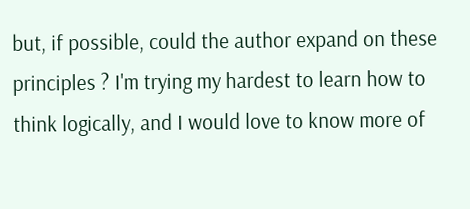but, if possible, could the author expand on these principles ? I'm trying my hardest to learn how to think logically, and I would love to know more of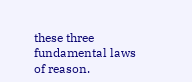these three fundamental laws of reason.